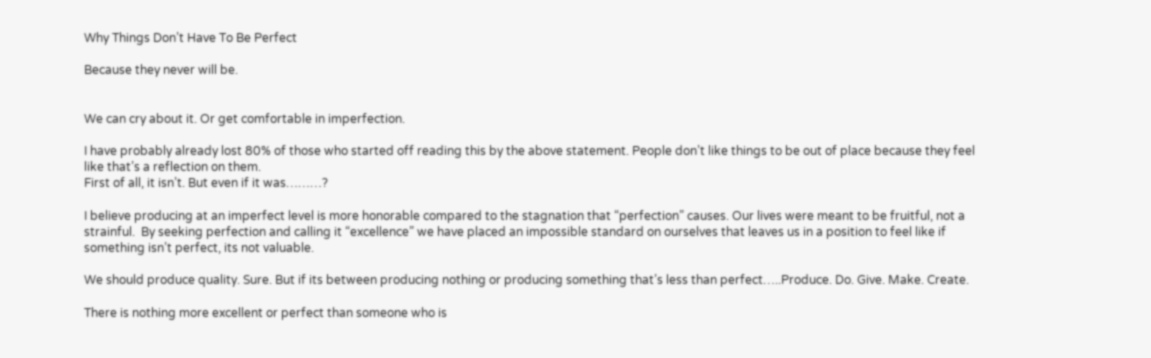Why Things Don’t Have To Be Perfect

Because they never will be.


We can cry about it. Or get comfortable in imperfection.

I have probably already lost 80% of those who started off reading this by the above statement. People don’t like things to be out of place because they feel like that’s a reflection on them.
First of all, it isn’t. But even if it was………?

I believe producing at an imperfect level is more honorable compared to the stagnation that “perfection” causes. Our lives were meant to be fruitful, not a strainful.  By seeking perfection and calling it “excellence” we have placed an impossible standard on ourselves that leaves us in a position to feel like if something isn’t perfect, its not valuable.

We should produce quality. Sure. But if its between producing nothing or producing something that’s less than perfect…..Produce. Do. Give. Make. Create.

There is nothing more excellent or perfect than someone who is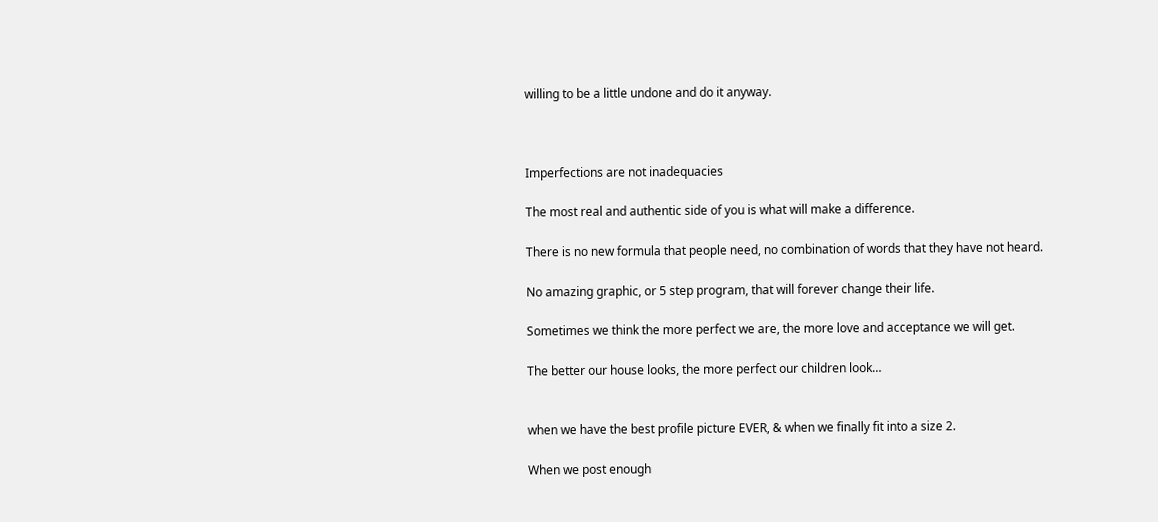willing to be a little undone and do it anyway.



Imperfections are not inadequacies

The most real and authentic side of you is what will make a difference.

There is no new formula that people need, no combination of words that they have not heard.

No amazing graphic, or 5 step program, that will forever change their life.

Sometimes we think the more perfect we are, the more love and acceptance we will get.

The better our house looks, the more perfect our children look…


when we have the best profile picture EVER, & when we finally fit into a size 2.

When we post enough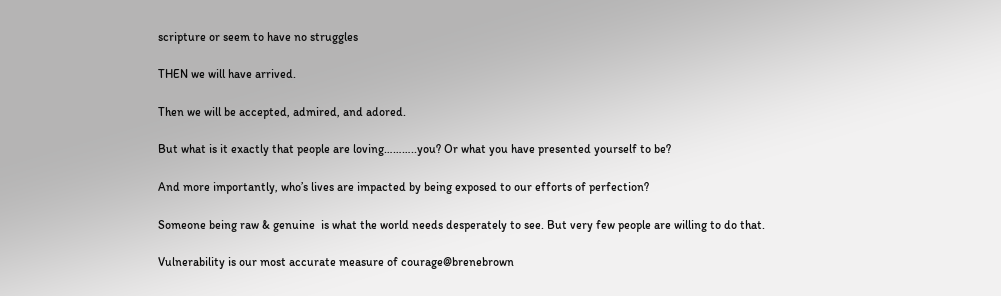scripture or seem to have no struggles

THEN we will have arrived.

Then we will be accepted, admired, and adored.

But what is it exactly that people are loving………..you? Or what you have presented yourself to be?

And more importantly, who’s lives are impacted by being exposed to our efforts of perfection?

Someone being raw & genuine  is what the world needs desperately to see. But very few people are willing to do that.

Vulnerability is our most accurate measure of courage@brenebrown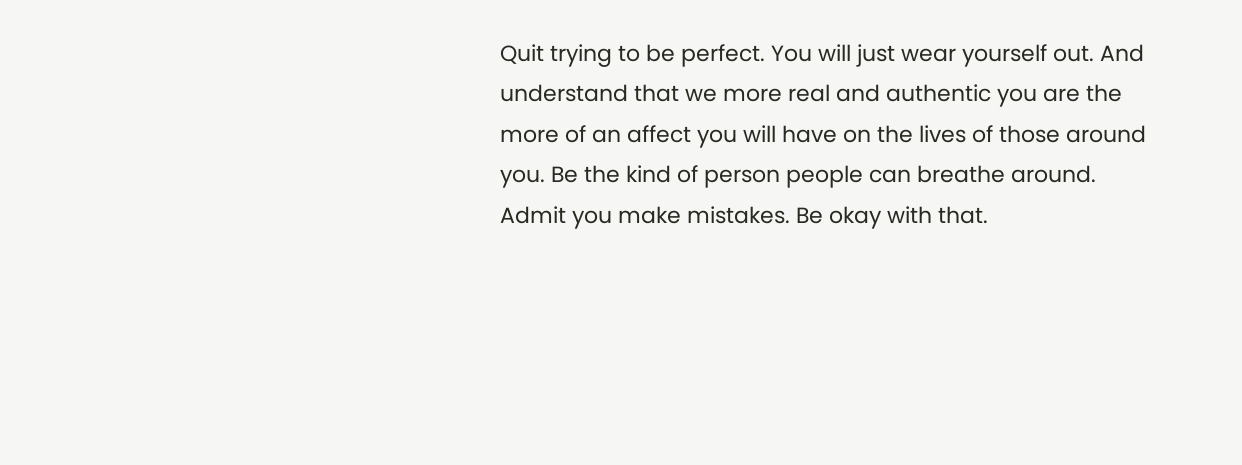Quit trying to be perfect. You will just wear yourself out. And understand that we more real and authentic you are the more of an affect you will have on the lives of those around you. Be the kind of person people can breathe around. Admit you make mistakes. Be okay with that.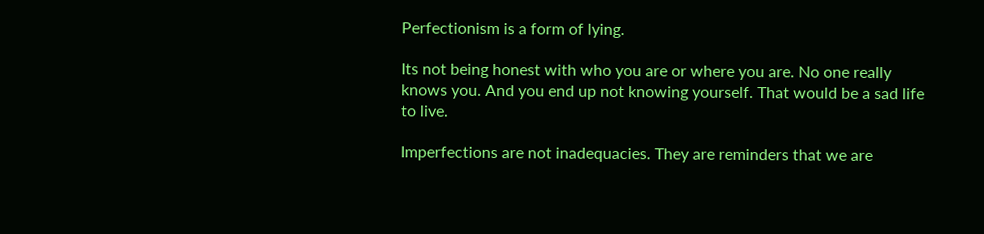Perfectionism is a form of lying.

Its not being honest with who you are or where you are. No one really knows you. And you end up not knowing yourself. That would be a sad life to live.

Imperfections are not inadequacies. They are reminders that we are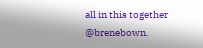all in this together @brenebown.